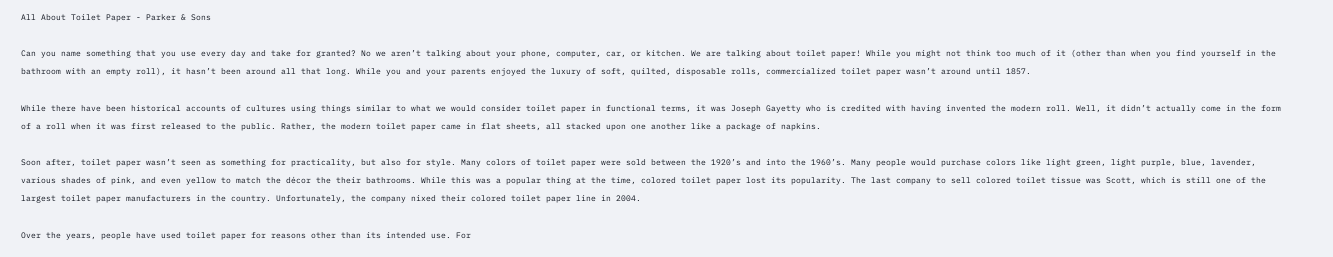All About Toilet Paper - Parker & Sons

Can you name something that you use every day and take for granted? No we aren’t talking about your phone, computer, car, or kitchen. We are talking about toilet paper! While you might not think too much of it (other than when you find yourself in the bathroom with an empty roll), it hasn’t been around all that long. While you and your parents enjoyed the luxury of soft, quilted, disposable rolls, commercialized toilet paper wasn’t around until 1857.

While there have been historical accounts of cultures using things similar to what we would consider toilet paper in functional terms, it was Joseph Gayetty who is credited with having invented the modern roll. Well, it didn’t actually come in the form of a roll when it was first released to the public. Rather, the modern toilet paper came in flat sheets, all stacked upon one another like a package of napkins.

Soon after, toilet paper wasn’t seen as something for practicality, but also for style. Many colors of toilet paper were sold between the 1920’s and into the 1960’s. Many people would purchase colors like light green, light purple, blue, lavender, various shades of pink, and even yellow to match the décor the their bathrooms. While this was a popular thing at the time, colored toilet paper lost its popularity. The last company to sell colored toilet tissue was Scott, which is still one of the largest toilet paper manufacturers in the country. Unfortunately, the company nixed their colored toilet paper line in 2004.

Over the years, people have used toilet paper for reasons other than its intended use. For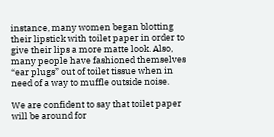instance, many women began blotting their lipstick with toilet paper in order to give their lips a more matte look. Also, many people have fashioned themselves “ear plugs” out of toilet tissue when in need of a way to muffle outside noise.

We are confident to say that toilet paper will be around for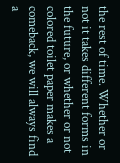the rest of time. Whether or not it takes different forms in the future, or whether or not colored toilet paper makes a comeback, we will always find a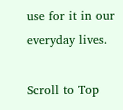use for it in our everyday lives.

Scroll to Top